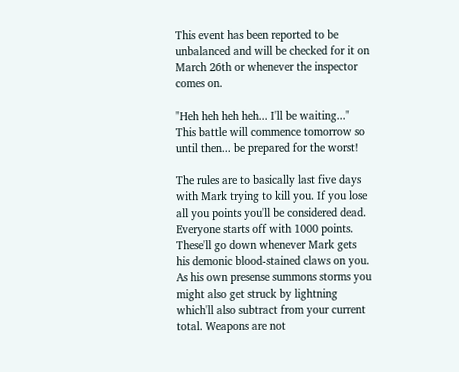This event has been reported to be unbalanced and will be checked for it on March 26th or whenever the inspector comes on.

"Heh heh heh heh... I'll be waiting..." This battle will commence tomorrow so until then... be prepared for the worst!

The rules are to basically last five days with Mark trying to kill you. If you lose all you points you'll be considered dead. Everyone starts off with 1000 points. These'll go down whenever Mark gets his demonic blood-stained claws on you. As his own presense summons storms you might also get struck by lightning which'll also subtract from your current total. Weapons are not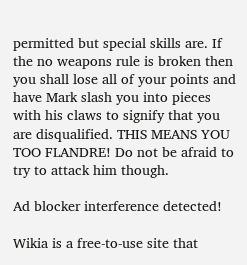permitted but special skills are. If the no weapons rule is broken then you shall lose all of your points and have Mark slash you into pieces with his claws to signify that you are disqualified. THIS MEANS YOU TOO FLANDRE! Do not be afraid to try to attack him though.

Ad blocker interference detected!

Wikia is a free-to-use site that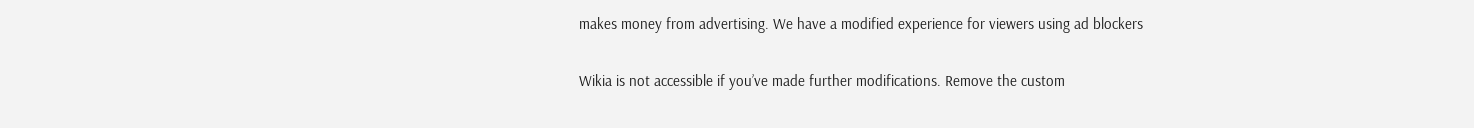makes money from advertising. We have a modified experience for viewers using ad blockers

Wikia is not accessible if you’ve made further modifications. Remove the custom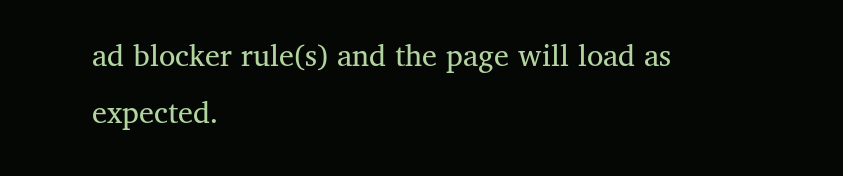ad blocker rule(s) and the page will load as expected.